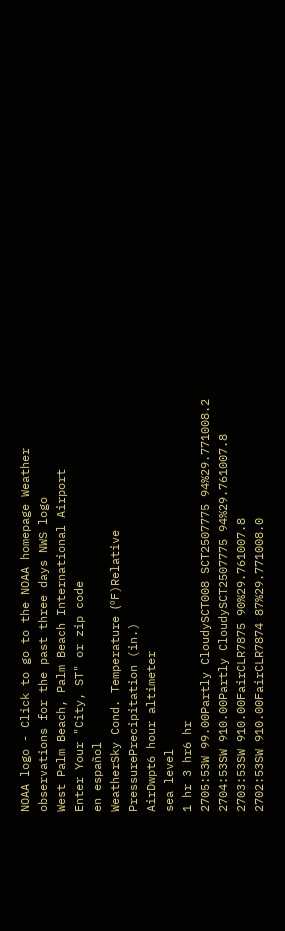NOAA logo - Click to go to the NOAA homepage Weather observations for the past three days NWS logo
West Palm Beach, Palm Beach International Airport
Enter Your "City, ST" or zip code
en español
WeatherSky Cond. Temperature (ºF)Relative
PressurePrecipitation (in.)
AirDwpt6 hour altimeter
sea level
1 hr 3 hr6 hr
2705:53W 99.00Partly CloudySCT008 SCT2507775 94%29.771008.2
2704:53SW 910.00Partly CloudySCT2507775 94%29.761007.8
2703:53SW 910.00FairCLR7875 90%29.761007.8
2702:53SW 910.00FairCLR7874 87%29.771008.0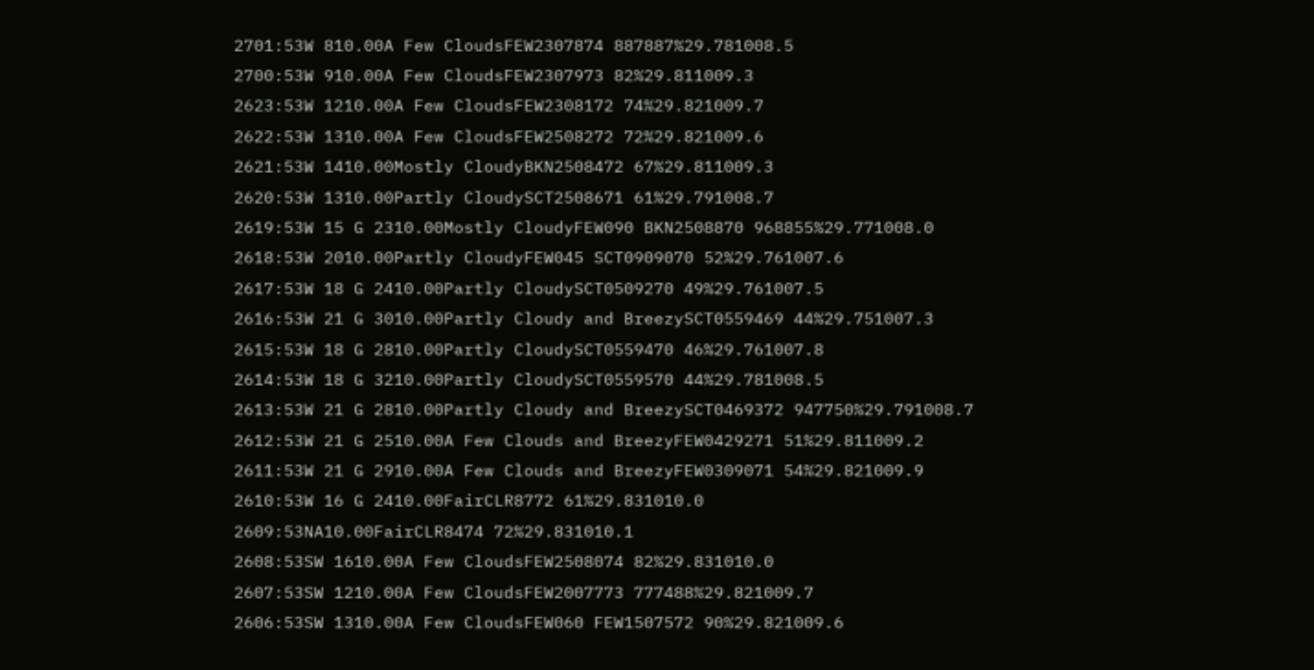2701:53W 810.00A Few CloudsFEW2307874 887887%29.781008.5
2700:53W 910.00A Few CloudsFEW2307973 82%29.811009.3
2623:53W 1210.00A Few CloudsFEW2308172 74%29.821009.7
2622:53W 1310.00A Few CloudsFEW2508272 72%29.821009.6
2621:53W 1410.00Mostly CloudyBKN2508472 67%29.811009.3
2620:53W 1310.00Partly CloudySCT2508671 61%29.791008.7
2619:53W 15 G 2310.00Mostly CloudyFEW090 BKN2508870 968855%29.771008.0
2618:53W 2010.00Partly CloudyFEW045 SCT0909070 52%29.761007.6
2617:53W 18 G 2410.00Partly CloudySCT0509270 49%29.761007.5
2616:53W 21 G 3010.00Partly Cloudy and BreezySCT0559469 44%29.751007.3
2615:53W 18 G 2810.00Partly CloudySCT0559470 46%29.761007.8
2614:53W 18 G 3210.00Partly CloudySCT0559570 44%29.781008.5
2613:53W 21 G 2810.00Partly Cloudy and BreezySCT0469372 947750%29.791008.7
2612:53W 21 G 2510.00A Few Clouds and BreezyFEW0429271 51%29.811009.2
2611:53W 21 G 2910.00A Few Clouds and BreezyFEW0309071 54%29.821009.9
2610:53W 16 G 2410.00FairCLR8772 61%29.831010.0
2609:53NA10.00FairCLR8474 72%29.831010.1
2608:53SW 1610.00A Few CloudsFEW2508074 82%29.831010.0
2607:53SW 1210.00A Few CloudsFEW2007773 777488%29.821009.7
2606:53SW 1310.00A Few CloudsFEW060 FEW1507572 90%29.821009.6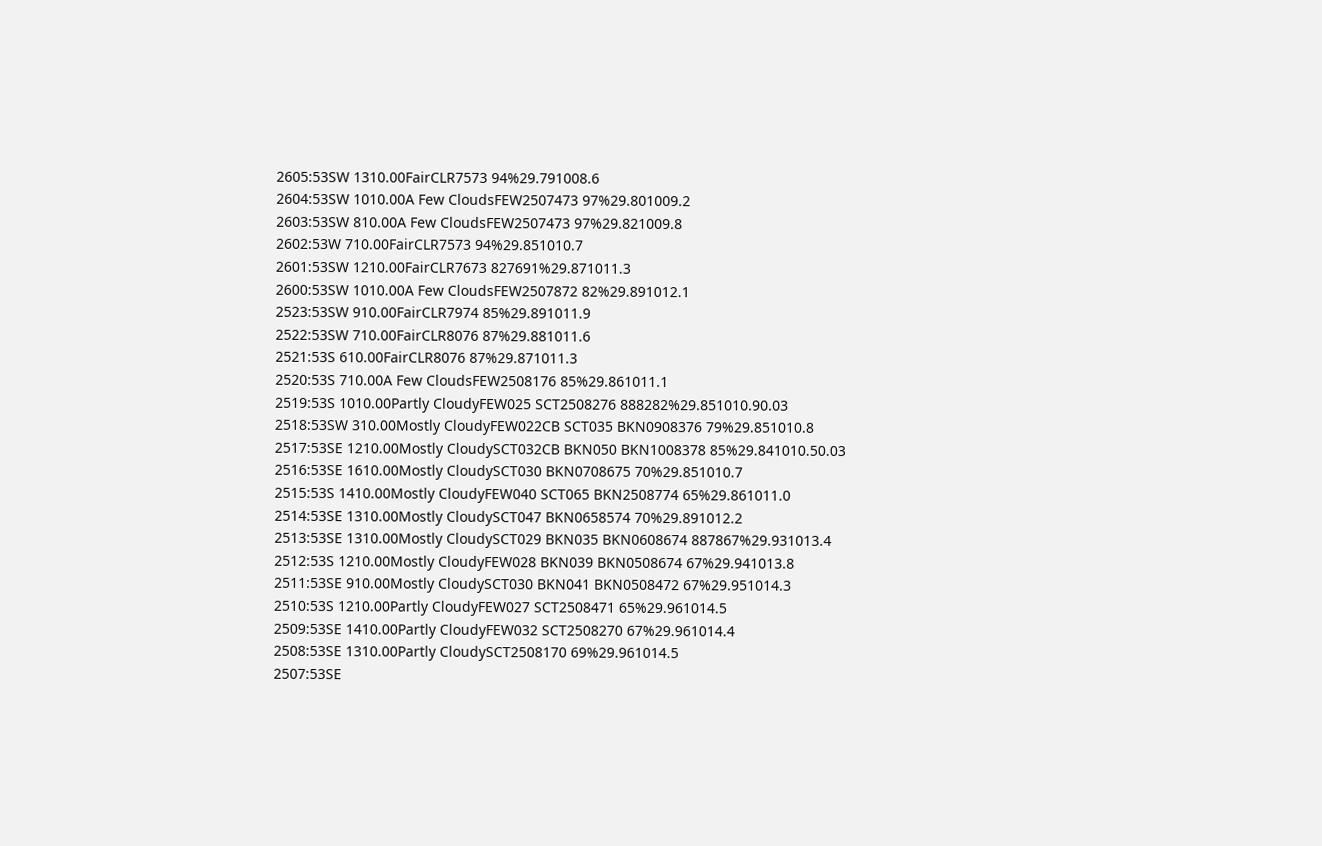2605:53SW 1310.00FairCLR7573 94%29.791008.6
2604:53SW 1010.00A Few CloudsFEW2507473 97%29.801009.2
2603:53SW 810.00A Few CloudsFEW2507473 97%29.821009.8
2602:53W 710.00FairCLR7573 94%29.851010.7
2601:53SW 1210.00FairCLR7673 827691%29.871011.3
2600:53SW 1010.00A Few CloudsFEW2507872 82%29.891012.1
2523:53SW 910.00FairCLR7974 85%29.891011.9
2522:53SW 710.00FairCLR8076 87%29.881011.6
2521:53S 610.00FairCLR8076 87%29.871011.3
2520:53S 710.00A Few CloudsFEW2508176 85%29.861011.1
2519:53S 1010.00Partly CloudyFEW025 SCT2508276 888282%29.851010.90.03
2518:53SW 310.00Mostly CloudyFEW022CB SCT035 BKN0908376 79%29.851010.8
2517:53SE 1210.00Mostly CloudySCT032CB BKN050 BKN1008378 85%29.841010.50.03
2516:53SE 1610.00Mostly CloudySCT030 BKN0708675 70%29.851010.7
2515:53S 1410.00Mostly CloudyFEW040 SCT065 BKN2508774 65%29.861011.0
2514:53SE 1310.00Mostly CloudySCT047 BKN0658574 70%29.891012.2
2513:53SE 1310.00Mostly CloudySCT029 BKN035 BKN0608674 887867%29.931013.4
2512:53S 1210.00Mostly CloudyFEW028 BKN039 BKN0508674 67%29.941013.8
2511:53SE 910.00Mostly CloudySCT030 BKN041 BKN0508472 67%29.951014.3
2510:53S 1210.00Partly CloudyFEW027 SCT2508471 65%29.961014.5
2509:53SE 1410.00Partly CloudyFEW032 SCT2508270 67%29.961014.4
2508:53SE 1310.00Partly CloudySCT2508170 69%29.961014.5
2507:53SE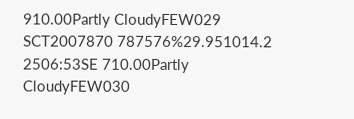910.00Partly CloudyFEW029 SCT2007870 787576%29.951014.2
2506:53SE 710.00Partly CloudyFEW030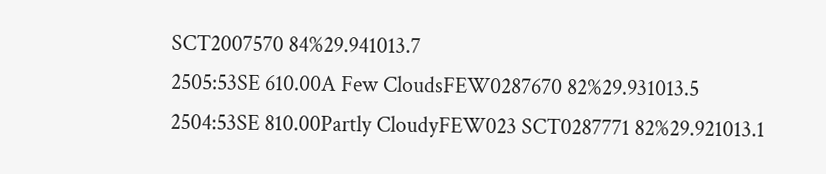SCT2007570 84%29.941013.7
2505:53SE 610.00A Few CloudsFEW0287670 82%29.931013.5
2504:53SE 810.00Partly CloudyFEW023 SCT0287771 82%29.921013.1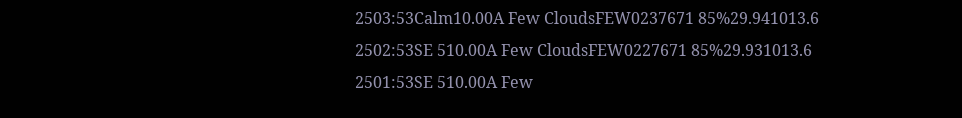2503:53Calm10.00A Few CloudsFEW0237671 85%29.941013.6
2502:53SE 510.00A Few CloudsFEW0227671 85%29.931013.6
2501:53SE 510.00A Few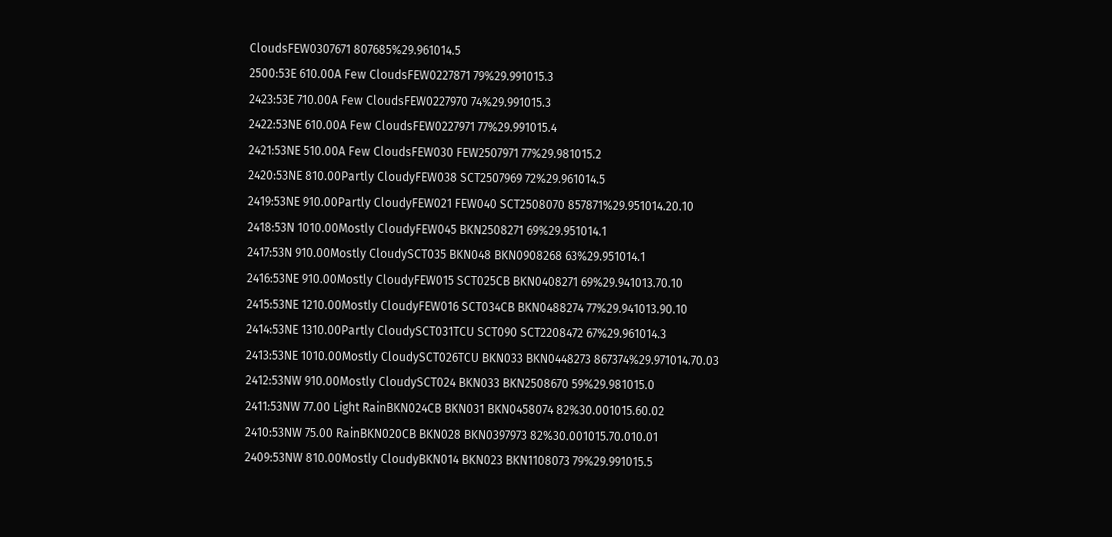CloudsFEW0307671 807685%29.961014.5
2500:53E 610.00A Few CloudsFEW0227871 79%29.991015.3
2423:53E 710.00A Few CloudsFEW0227970 74%29.991015.3
2422:53NE 610.00A Few CloudsFEW0227971 77%29.991015.4
2421:53NE 510.00A Few CloudsFEW030 FEW2507971 77%29.981015.2
2420:53NE 810.00Partly CloudyFEW038 SCT2507969 72%29.961014.5
2419:53NE 910.00Partly CloudyFEW021 FEW040 SCT2508070 857871%29.951014.20.10
2418:53N 1010.00Mostly CloudyFEW045 BKN2508271 69%29.951014.1
2417:53N 910.00Mostly CloudySCT035 BKN048 BKN0908268 63%29.951014.1
2416:53NE 910.00Mostly CloudyFEW015 SCT025CB BKN0408271 69%29.941013.70.10
2415:53NE 1210.00Mostly CloudyFEW016 SCT034CB BKN0488274 77%29.941013.90.10
2414:53NE 1310.00Partly CloudySCT031TCU SCT090 SCT2208472 67%29.961014.3
2413:53NE 1010.00Mostly CloudySCT026TCU BKN033 BKN0448273 867374%29.971014.70.03
2412:53NW 910.00Mostly CloudySCT024 BKN033 BKN2508670 59%29.981015.0
2411:53NW 77.00 Light RainBKN024CB BKN031 BKN0458074 82%30.001015.60.02
2410:53NW 75.00 RainBKN020CB BKN028 BKN0397973 82%30.001015.70.010.01
2409:53NW 810.00Mostly CloudyBKN014 BKN023 BKN1108073 79%29.991015.5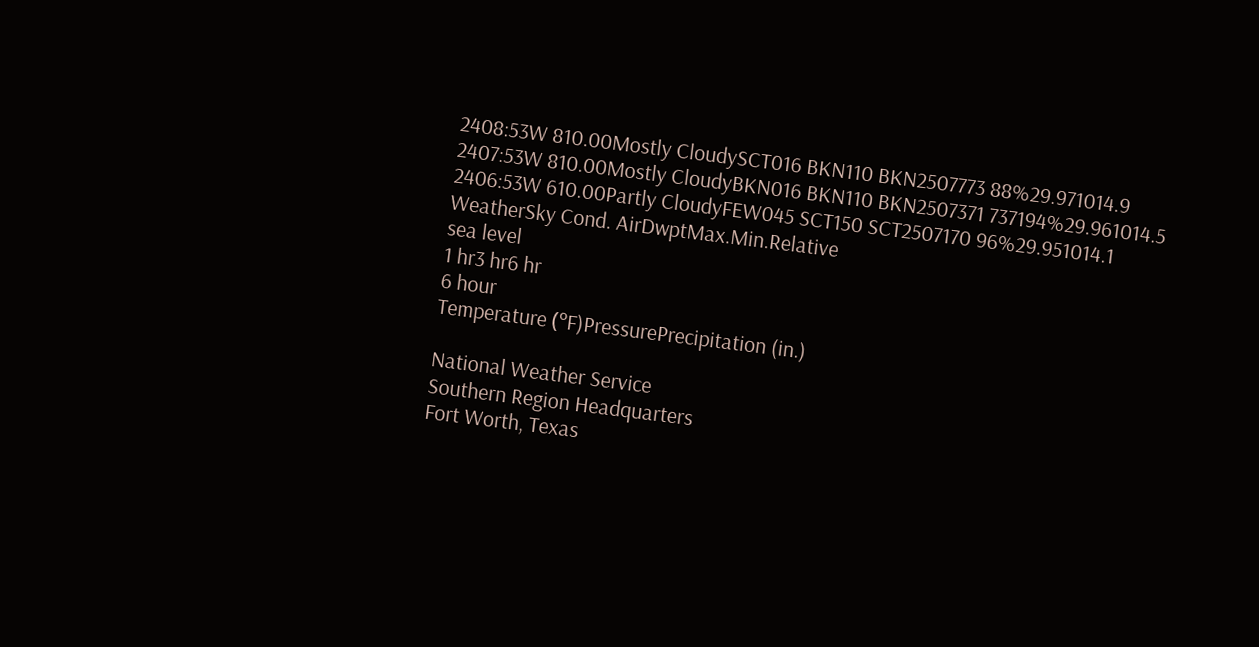2408:53W 810.00Mostly CloudySCT016 BKN110 BKN2507773 88%29.971014.9
2407:53W 810.00Mostly CloudyBKN016 BKN110 BKN2507371 737194%29.961014.5
2406:53W 610.00Partly CloudyFEW045 SCT150 SCT2507170 96%29.951014.1
WeatherSky Cond. AirDwptMax.Min.Relative
sea level
1 hr3 hr6 hr
6 hour
Temperature (ºF)PressurePrecipitation (in.)

National Weather Service
Southern Region Headquarters
Fort Worth, Texas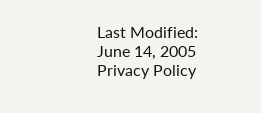Last Modified: June 14, 2005
Privacy Policy